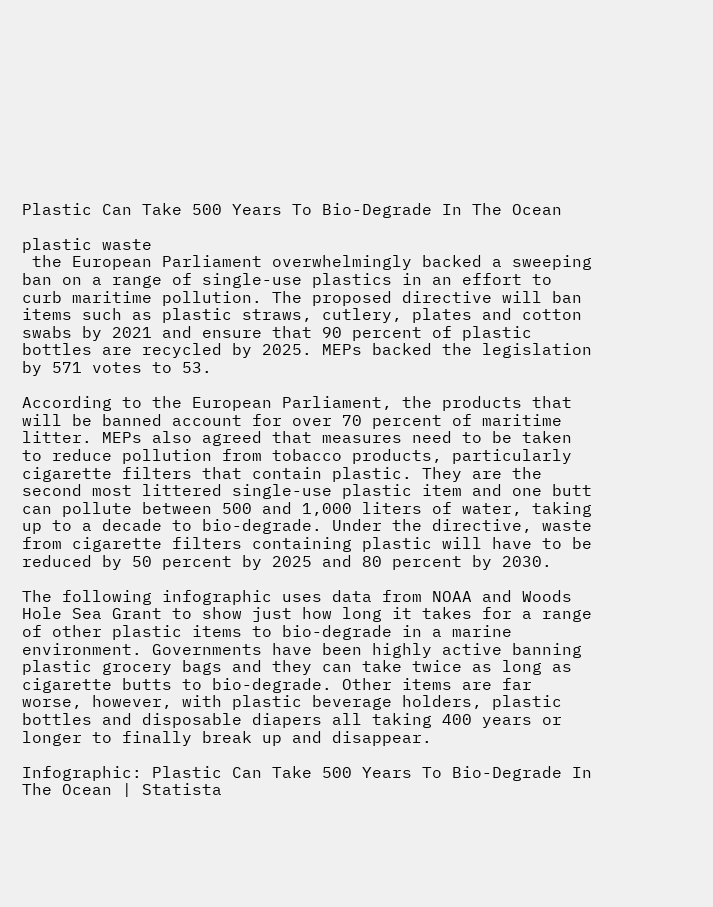Plastic Can Take 500 Years To Bio-Degrade In The Ocean

plastic waste
 the European Parliament overwhelmingly backed a sweeping ban on a range of single-use plastics in an effort to curb maritime pollution. The proposed directive will ban items such as plastic straws, cutlery, plates and cotton swabs by 2021 and ensure that 90 percent of plastic bottles are recycled by 2025. MEPs backed the legislation by 571 votes to 53.

According to the European Parliament, the products that will be banned account for over 70 percent of maritime litter. MEPs also agreed that measures need to be taken to reduce pollution from tobacco products, particularly cigarette filters that contain plastic. They are the second most littered single-use plastic item and one butt can pollute between 500 and 1,000 liters of water, taking up to a decade to bio-degrade. Under the directive, waste from cigarette filters containing plastic will have to be reduced by 50 percent by 2025 and 80 percent by 2030.

The following infographic uses data from NOAA and Woods Hole Sea Grant to show just how long it takes for a range of other plastic items to bio-degrade in a marine environment. Governments have been highly active banning plastic grocery bags and they can take twice as long as cigarette butts to bio-degrade. Other items are far worse, however, with plastic beverage holders, plastic bottles and disposable diapers all taking 400 years or longer to finally break up and disappear.

Infographic: Plastic Can Take 500 Years To Bio-Degrade In The Ocean | Statista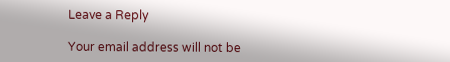Leave a Reply

Your email address will not be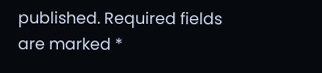published. Required fields are marked *